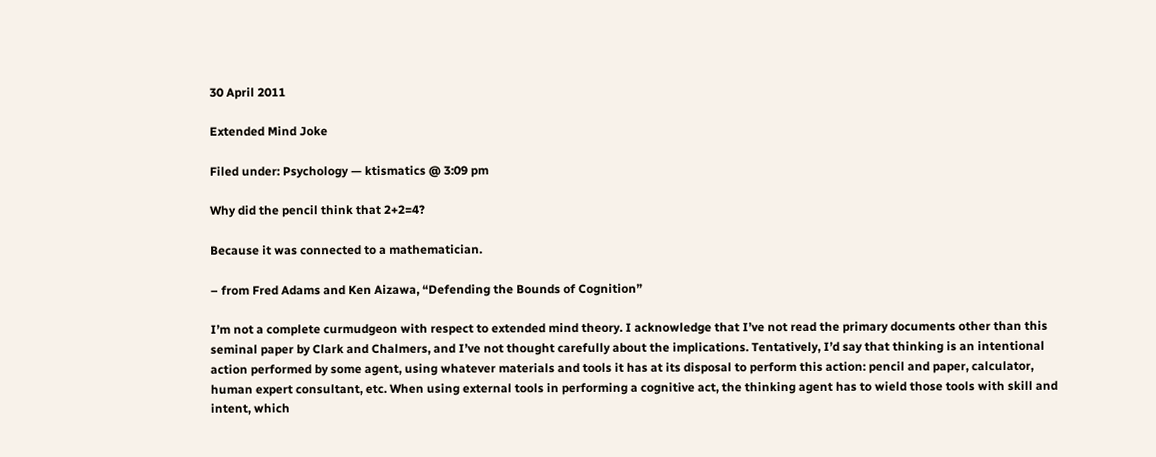30 April 2011

Extended Mind Joke

Filed under: Psychology — ktismatics @ 3:09 pm

Why did the pencil think that 2+2=4?

Because it was connected to a mathematician.

– from Fred Adams and Ken Aizawa, “Defending the Bounds of Cognition”

I’m not a complete curmudgeon with respect to extended mind theory. I acknowledge that I’ve not read the primary documents other than this seminal paper by Clark and Chalmers, and I’ve not thought carefully about the implications. Tentatively, I’d say that thinking is an intentional action performed by some agent, using whatever materials and tools it has at its disposal to perform this action: pencil and paper, calculator, human expert consultant, etc. When using external tools in performing a cognitive act, the thinking agent has to wield those tools with skill and intent, which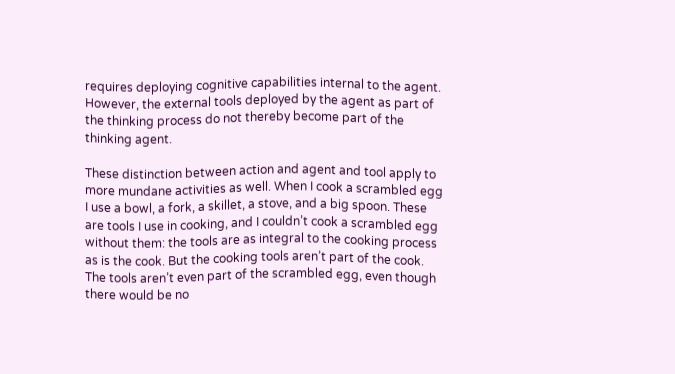requires deploying cognitive capabilities internal to the agent. However, the external tools deployed by the agent as part of the thinking process do not thereby become part of the thinking agent.

These distinction between action and agent and tool apply to more mundane activities as well. When I cook a scrambled egg I use a bowl, a fork, a skillet, a stove, and a big spoon. These are tools I use in cooking, and I couldn’t cook a scrambled egg without them: the tools are as integral to the cooking process as is the cook. But the cooking tools aren’t part of the cook. The tools aren’t even part of the scrambled egg, even though there would be no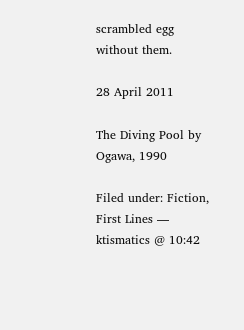scrambled egg without them.

28 April 2011

The Diving Pool by Ogawa, 1990

Filed under: Fiction, First Lines — ktismatics @ 10:42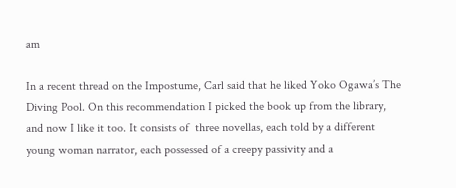am

In a recent thread on the Impostume, Carl said that he liked Yoko Ogawa’s The Diving Pool. On this recommendation I picked the book up from the library, and now I like it too. It consists of  three novellas, each told by a different young woman narrator, each possessed of a creepy passivity and a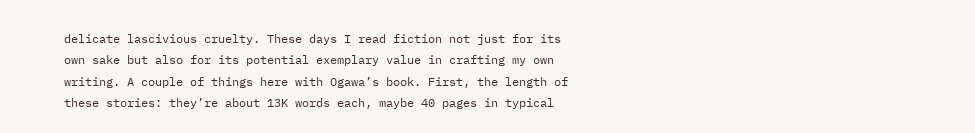delicate lascivious cruelty. These days I read fiction not just for its own sake but also for its potential exemplary value in crafting my own writing. A couple of things here with Ogawa’s book. First, the length of these stories: they’re about 13K words each, maybe 40 pages in typical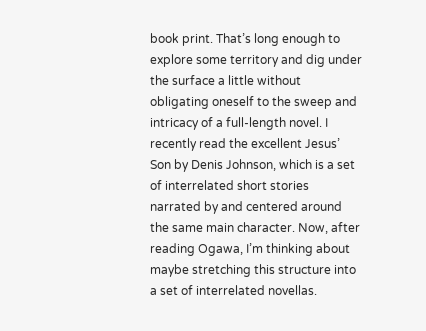book print. That’s long enough to explore some territory and dig under the surface a little without obligating oneself to the sweep and intricacy of a full-length novel. I recently read the excellent Jesus’ Son by Denis Johnson, which is a set of interrelated short stories narrated by and centered around the same main character. Now, after reading Ogawa, I’m thinking about maybe stretching this structure into a set of interrelated novellas.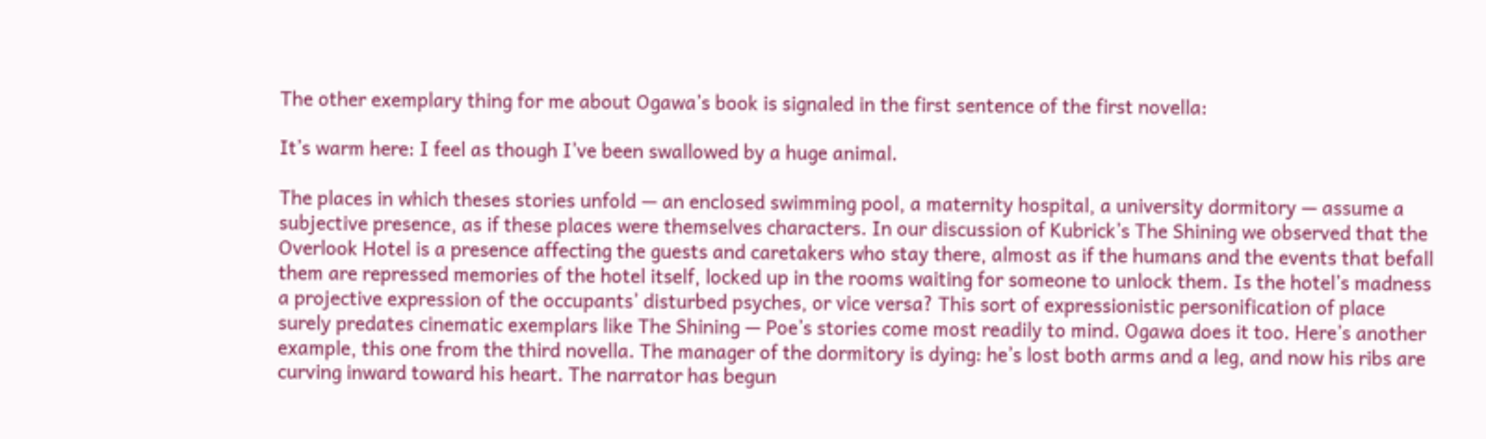The other exemplary thing for me about Ogawa’s book is signaled in the first sentence of the first novella:

It’s warm here: I feel as though I’ve been swallowed by a huge animal.

The places in which theses stories unfold — an enclosed swimming pool, a maternity hospital, a university dormitory — assume a subjective presence, as if these places were themselves characters. In our discussion of Kubrick’s The Shining we observed that the Overlook Hotel is a presence affecting the guests and caretakers who stay there, almost as if the humans and the events that befall them are repressed memories of the hotel itself, locked up in the rooms waiting for someone to unlock them. Is the hotel’s madness a projective expression of the occupants’ disturbed psyches, or vice versa? This sort of expressionistic personification of place surely predates cinematic exemplars like The Shining — Poe’s stories come most readily to mind. Ogawa does it too. Here’s another example, this one from the third novella. The manager of the dormitory is dying: he’s lost both arms and a leg, and now his ribs are curving inward toward his heart. The narrator has begun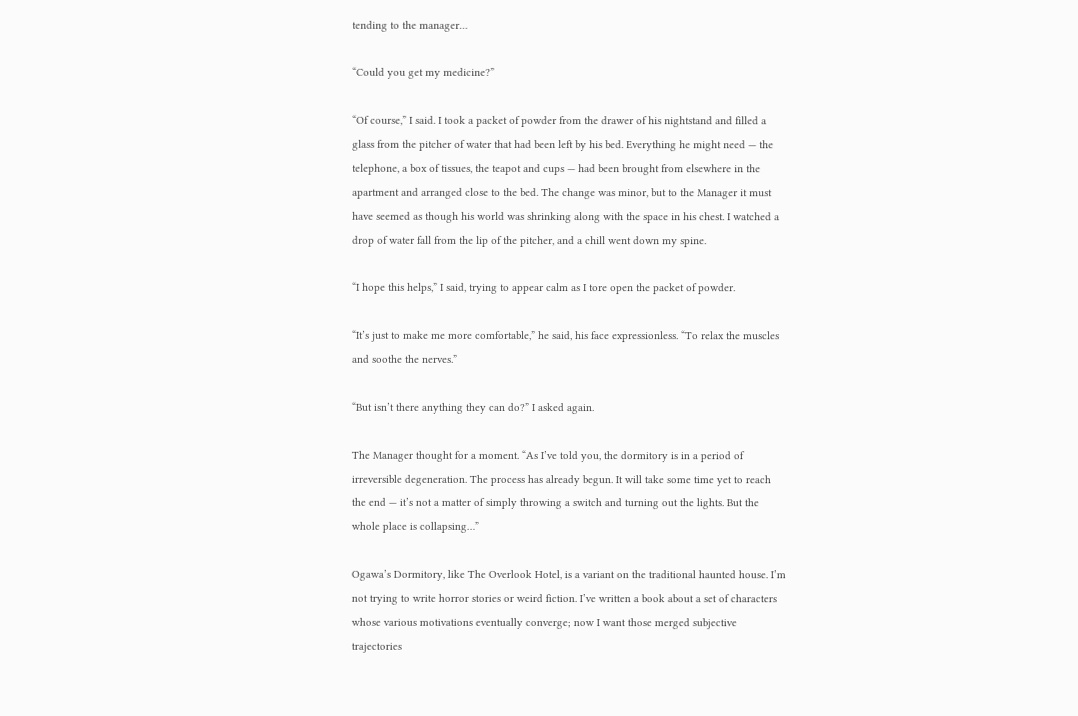tending to the manager…

“Could you get my medicine?”

“Of course,” I said. I took a packet of powder from the drawer of his nightstand and filled a glass from the pitcher of water that had been left by his bed. Everything he might need — the telephone, a box of tissues, the teapot and cups — had been brought from elsewhere in the apartment and arranged close to the bed. The change was minor, but to the Manager it must have seemed as though his world was shrinking along with the space in his chest. I watched a drop of water fall from the lip of the pitcher, and a chill went down my spine.

“I hope this helps,” I said, trying to appear calm as I tore open the packet of powder.

“It’s just to make me more comfortable,” he said, his face expressionless. “To relax the muscles and soothe the nerves.”

“But isn’t there anything they can do?” I asked again.

The Manager thought for a moment. “As I’ve told you, the dormitory is in a period of irreversible degeneration. The process has already begun. It will take some time yet to reach the end — it’s not a matter of simply throwing a switch and turning out the lights. But the whole place is collapsing…”

Ogawa’s Dormitory, like The Overlook Hotel, is a variant on the traditional haunted house. I’m not trying to write horror stories or weird fiction. I’ve written a book about a set of characters whose various motivations eventually converge; now I want those merged subjective trajectories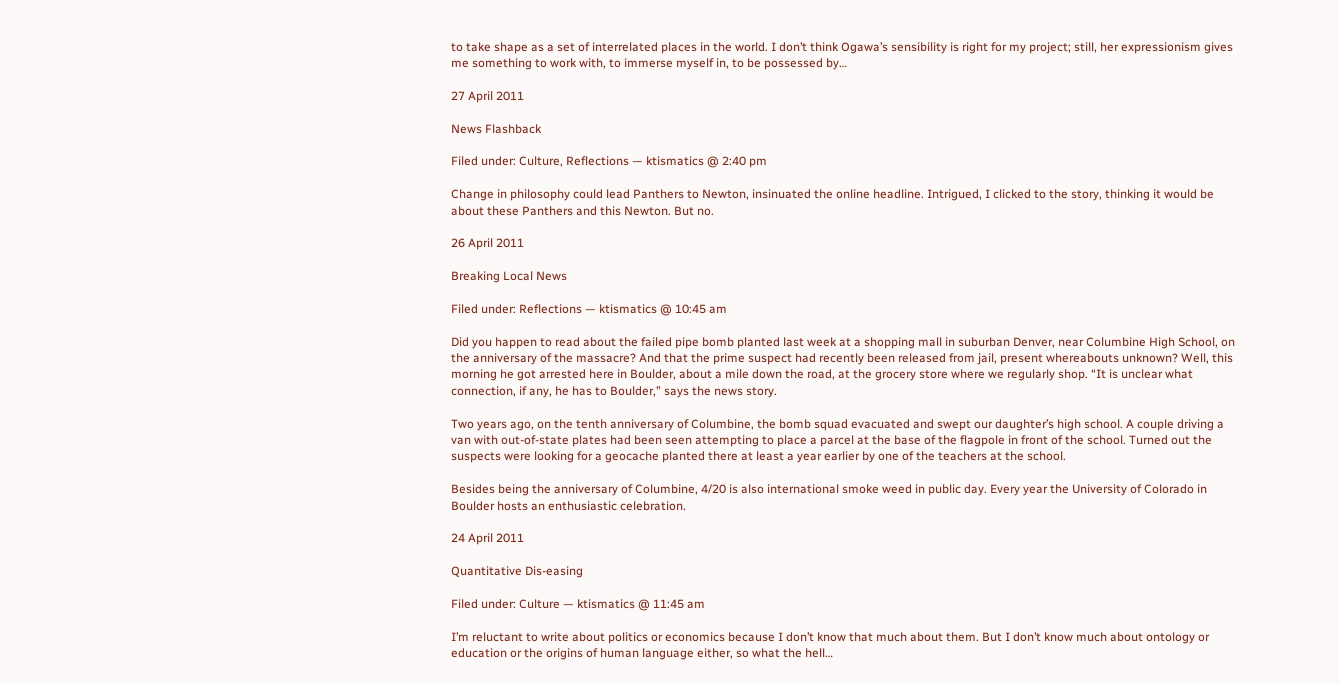to take shape as a set of interrelated places in the world. I don’t think Ogawa’s sensibility is right for my project; still, her expressionism gives me something to work with, to immerse myself in, to be possessed by…

27 April 2011

News Flashback

Filed under: Culture, Reflections — ktismatics @ 2:40 pm

Change in philosophy could lead Panthers to Newton, insinuated the online headline. Intrigued, I clicked to the story, thinking it would be about these Panthers and this Newton. But no.

26 April 2011

Breaking Local News

Filed under: Reflections — ktismatics @ 10:45 am

Did you happen to read about the failed pipe bomb planted last week at a shopping mall in suburban Denver, near Columbine High School, on the anniversary of the massacre? And that the prime suspect had recently been released from jail, present whereabouts unknown? Well, this morning he got arrested here in Boulder, about a mile down the road, at the grocery store where we regularly shop. “It is unclear what connection, if any, he has to Boulder,” says the news story.

Two years ago, on the tenth anniversary of Columbine, the bomb squad evacuated and swept our daughter’s high school. A couple driving a van with out-of-state plates had been seen attempting to place a parcel at the base of the flagpole in front of the school. Turned out the suspects were looking for a geocache planted there at least a year earlier by one of the teachers at the school.

Besides being the anniversary of Columbine, 4/20 is also international smoke weed in public day. Every year the University of Colorado in Boulder hosts an enthusiastic celebration.

24 April 2011

Quantitative Dis-easing

Filed under: Culture — ktismatics @ 11:45 am

I’m reluctant to write about politics or economics because I don’t know that much about them. But I don’t know much about ontology or education or the origins of human language either, so what the hell…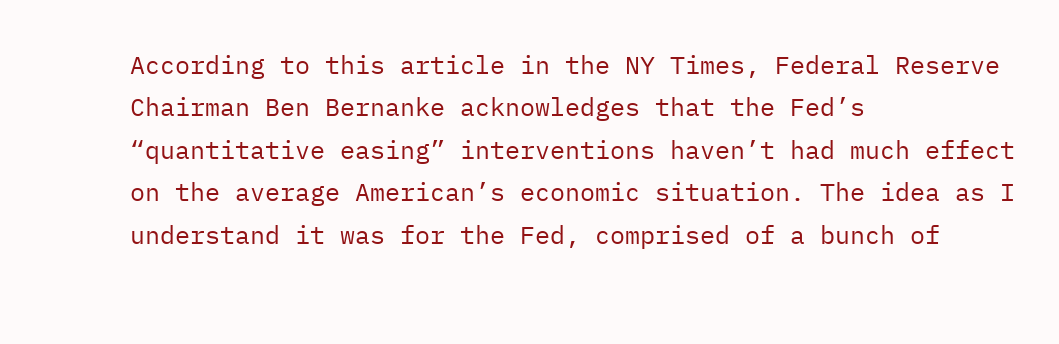According to this article in the NY Times, Federal Reserve Chairman Ben Bernanke acknowledges that the Fed’s “quantitative easing” interventions haven’t had much effect on the average American’s economic situation. The idea as I understand it was for the Fed, comprised of a bunch of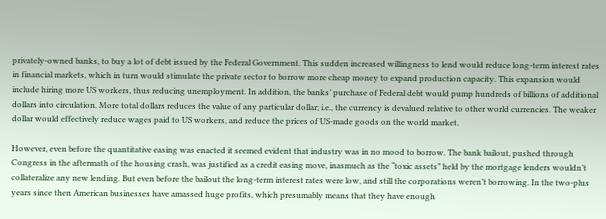privately-owned banks, to buy a lot of debt issued by the Federal Government. This sudden increased willingness to lend would reduce long-term interest rates in financial markets, which in turn would stimulate the private sector to borrow more cheap money to expand production capacity. This expansion would include hiring more US workers, thus reducing unemployment. In addition, the banks’ purchase of Federal debt would pump hundreds of billions of additional dollars into circulation. More total dollars reduces the value of any particular dollar; i.e., the currency is devalued relative to other world currencies. The weaker dollar would effectively reduce wages paid to US workers, and reduce the prices of US-made goods on the world market.

However, even before the quantitative easing was enacted it seemed evident that industry was in no mood to borrow. The bank bailout, pushed through Congress in the aftermath of the housing crash, was justified as a credit easing move, inasmuch as the “toxic assets” held by the mortgage lenders wouldn’t collateralize any new lending. But even before the bailout the long-term interest rates were low, and still the corporations weren’t borrowing. In the two-plus years since then American businesses have amassed huge profits, which presumably means that they have enough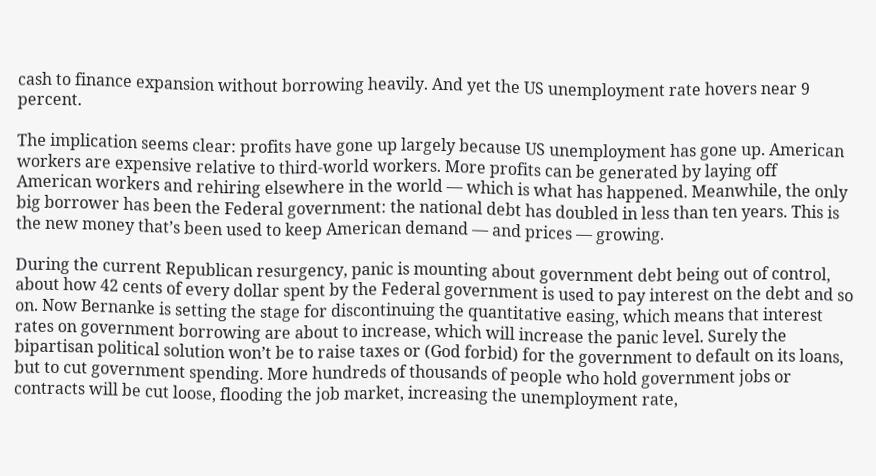cash to finance expansion without borrowing heavily. And yet the US unemployment rate hovers near 9 percent.

The implication seems clear: profits have gone up largely because US unemployment has gone up. American workers are expensive relative to third-world workers. More profits can be generated by laying off American workers and rehiring elsewhere in the world — which is what has happened. Meanwhile, the only big borrower has been the Federal government: the national debt has doubled in less than ten years. This is the new money that’s been used to keep American demand — and prices — growing.

During the current Republican resurgency, panic is mounting about government debt being out of control, about how 42 cents of every dollar spent by the Federal government is used to pay interest on the debt and so on. Now Bernanke is setting the stage for discontinuing the quantitative easing, which means that interest rates on government borrowing are about to increase, which will increase the panic level. Surely the bipartisan political solution won’t be to raise taxes or (God forbid) for the government to default on its loans, but to cut government spending. More hundreds of thousands of people who hold government jobs or contracts will be cut loose, flooding the job market, increasing the unemployment rate,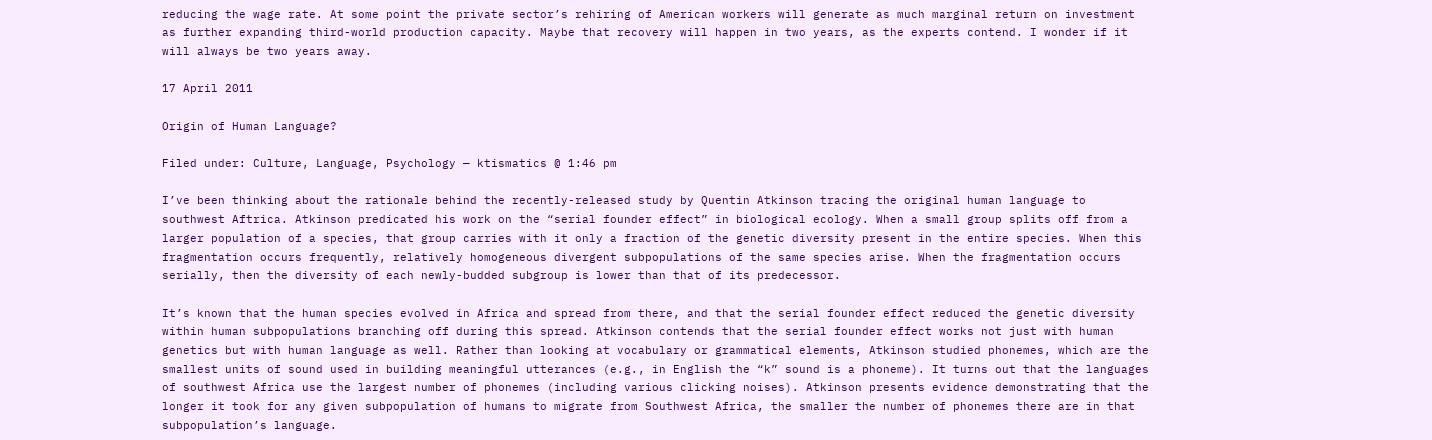reducing the wage rate. At some point the private sector’s rehiring of American workers will generate as much marginal return on investment as further expanding third-world production capacity. Maybe that recovery will happen in two years, as the experts contend. I wonder if it will always be two years away.

17 April 2011

Origin of Human Language?

Filed under: Culture, Language, Psychology — ktismatics @ 1:46 pm

I’ve been thinking about the rationale behind the recently-released study by Quentin Atkinson tracing the original human language to southwest Aftrica. Atkinson predicated his work on the “serial founder effect” in biological ecology. When a small group splits off from a larger population of a species, that group carries with it only a fraction of the genetic diversity present in the entire species. When this fragmentation occurs frequently, relatively homogeneous divergent subpopulations of the same species arise. When the fragmentation occurs serially, then the diversity of each newly-budded subgroup is lower than that of its predecessor.

It’s known that the human species evolved in Africa and spread from there, and that the serial founder effect reduced the genetic diversity within human subpopulations branching off during this spread. Atkinson contends that the serial founder effect works not just with human genetics but with human language as well. Rather than looking at vocabulary or grammatical elements, Atkinson studied phonemes, which are the smallest units of sound used in building meaningful utterances (e.g., in English the “k” sound is a phoneme). It turns out that the languages of southwest Africa use the largest number of phonemes (including various clicking noises). Atkinson presents evidence demonstrating that the longer it took for any given subpopulation of humans to migrate from Southwest Africa, the smaller the number of phonemes there are in that subpopulation’s language.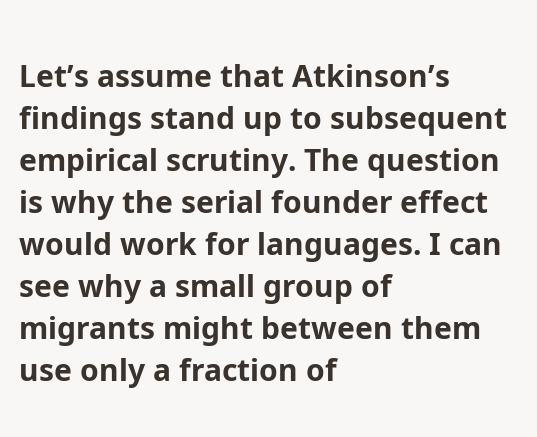Let’s assume that Atkinson’s findings stand up to subsequent empirical scrutiny. The question is why the serial founder effect would work for languages. I can see why a small group of migrants might between them use only a fraction of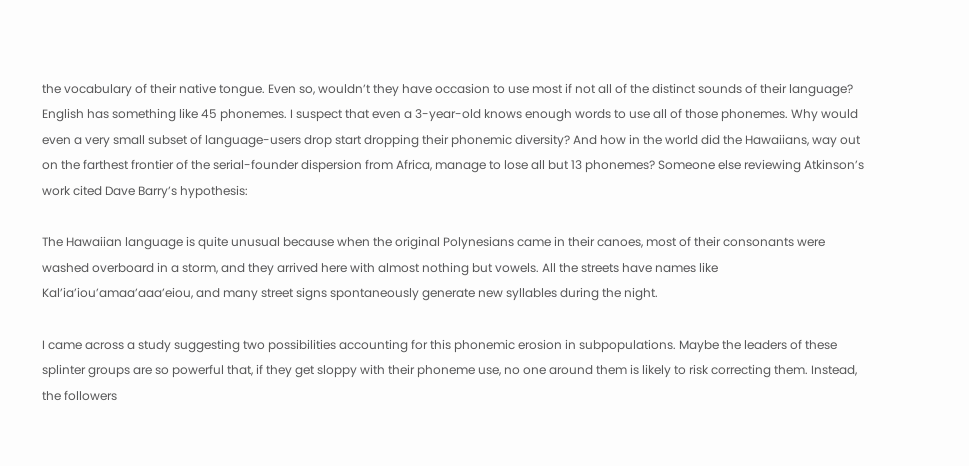the vocabulary of their native tongue. Even so, wouldn’t they have occasion to use most if not all of the distinct sounds of their language? English has something like 45 phonemes. I suspect that even a 3-year-old knows enough words to use all of those phonemes. Why would even a very small subset of language-users drop start dropping their phonemic diversity? And how in the world did the Hawaiians, way out on the farthest frontier of the serial-founder dispersion from Africa, manage to lose all but 13 phonemes? Someone else reviewing Atkinson’s work cited Dave Barry’s hypothesis:

The Hawaiian language is quite unusual because when the original Polynesians came in their canoes, most of their consonants were washed overboard in a storm, and they arrived here with almost nothing but vowels. All the streets have names like Kal’ia’iou’amaa’aaa’eiou, and many street signs spontaneously generate new syllables during the night.

I came across a study suggesting two possibilities accounting for this phonemic erosion in subpopulations. Maybe the leaders of these splinter groups are so powerful that, if they get sloppy with their phoneme use, no one around them is likely to risk correcting them. Instead, the followers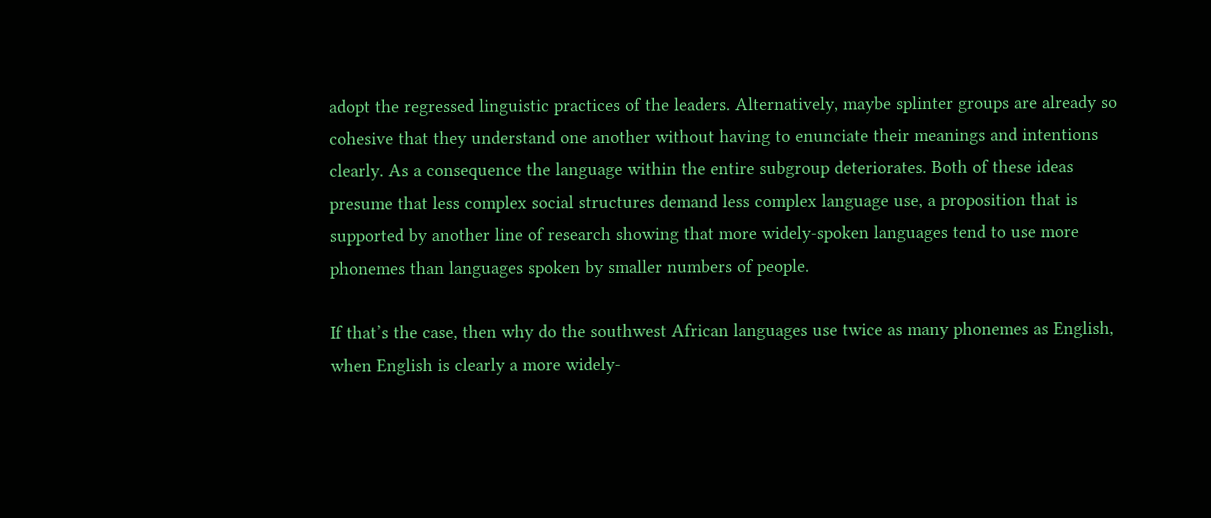adopt the regressed linguistic practices of the leaders. Alternatively, maybe splinter groups are already so cohesive that they understand one another without having to enunciate their meanings and intentions clearly. As a consequence the language within the entire subgroup deteriorates. Both of these ideas presume that less complex social structures demand less complex language use, a proposition that is supported by another line of research showing that more widely-spoken languages tend to use more phonemes than languages spoken by smaller numbers of people.

If that’s the case, then why do the southwest African languages use twice as many phonemes as English, when English is clearly a more widely-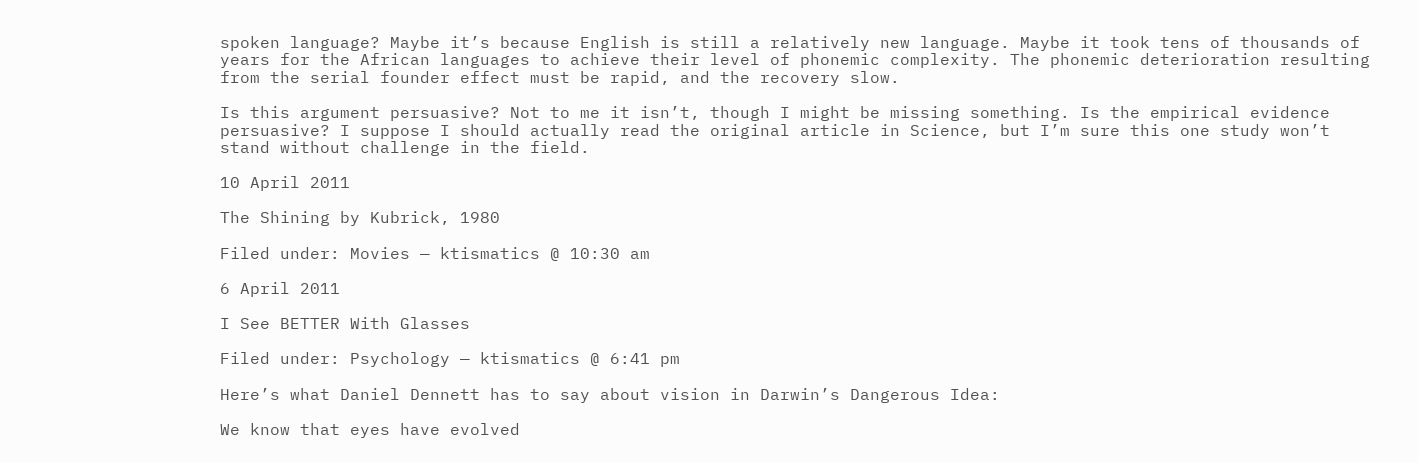spoken language? Maybe it’s because English is still a relatively new language. Maybe it took tens of thousands of years for the African languages to achieve their level of phonemic complexity. The phonemic deterioration resulting from the serial founder effect must be rapid, and the recovery slow.

Is this argument persuasive? Not to me it isn’t, though I might be missing something. Is the empirical evidence persuasive? I suppose I should actually read the original article in Science, but I’m sure this one study won’t stand without challenge in the field.

10 April 2011

The Shining by Kubrick, 1980

Filed under: Movies — ktismatics @ 10:30 am

6 April 2011

I See BETTER With Glasses

Filed under: Psychology — ktismatics @ 6:41 pm

Here’s what Daniel Dennett has to say about vision in Darwin’s Dangerous Idea:

We know that eyes have evolved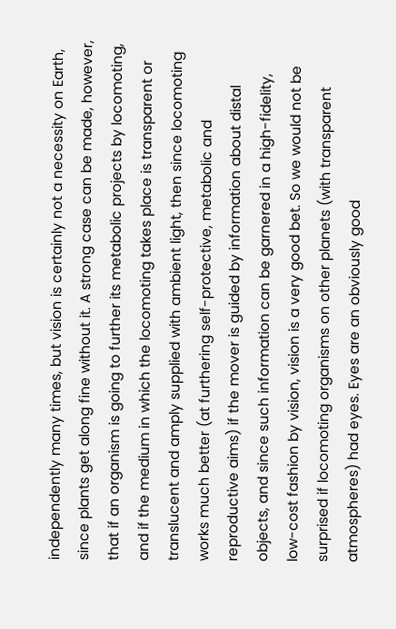independently many times, but vision is certainly not a necessity on Earth, since plants get along fine without it. A strong case can be made, however, that if an organism is going to further its metabolic projects by locomoting, and if the medium in which the locomoting takes place is transparent or translucent and amply supplied with ambient light, then since locomoting works much better (at furthering self-protective, metabolic and reproductive aims) if the mover is guided by information about distal objects, and since such information can be garnered in a high-fidelity, low-cost fashion by vision, vision is a very good bet. So we would not be surprised if locomoting organisms on other planets (with transparent atmospheres) had eyes. Eyes are an obviously good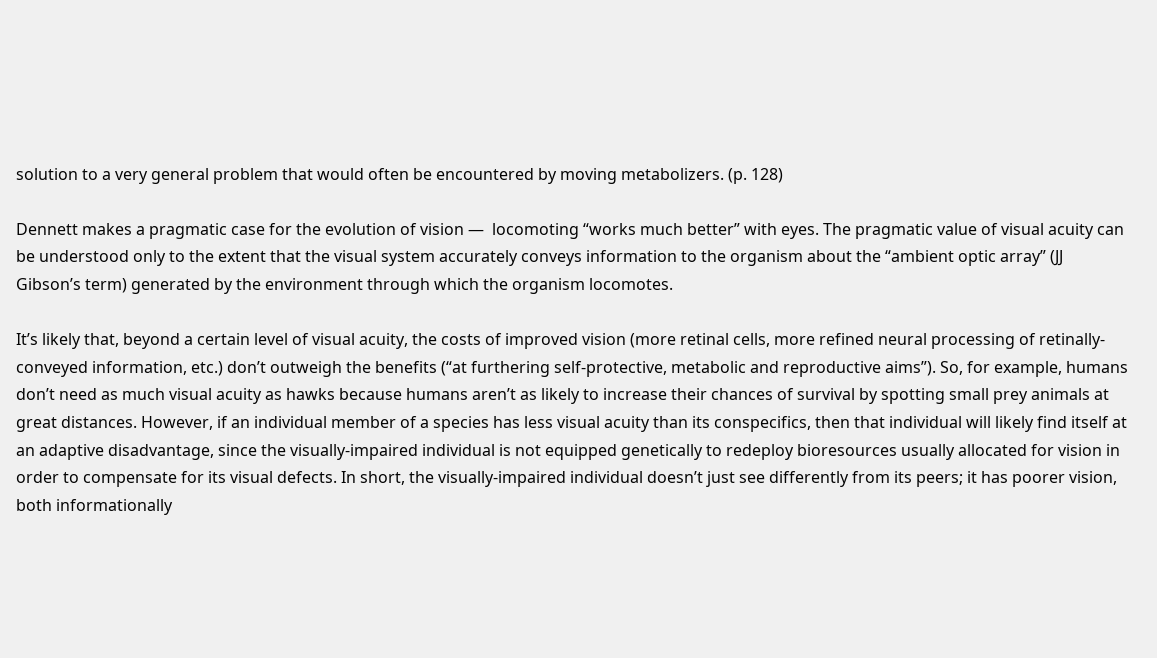solution to a very general problem that would often be encountered by moving metabolizers. (p. 128)

Dennett makes a pragmatic case for the evolution of vision —  locomoting “works much better” with eyes. The pragmatic value of visual acuity can be understood only to the extent that the visual system accurately conveys information to the organism about the “ambient optic array” (JJ Gibson’s term) generated by the environment through which the organism locomotes.

It’s likely that, beyond a certain level of visual acuity, the costs of improved vision (more retinal cells, more refined neural processing of retinally-conveyed information, etc.) don’t outweigh the benefits (“at furthering self-protective, metabolic and reproductive aims”). So, for example, humans don’t need as much visual acuity as hawks because humans aren’t as likely to increase their chances of survival by spotting small prey animals at great distances. However, if an individual member of a species has less visual acuity than its conspecifics, then that individual will likely find itself at an adaptive disadvantage, since the visually-impaired individual is not equipped genetically to redeploy bioresources usually allocated for vision in order to compensate for its visual defects. In short, the visually-impaired individual doesn’t just see differently from its peers; it has poorer vision, both informationally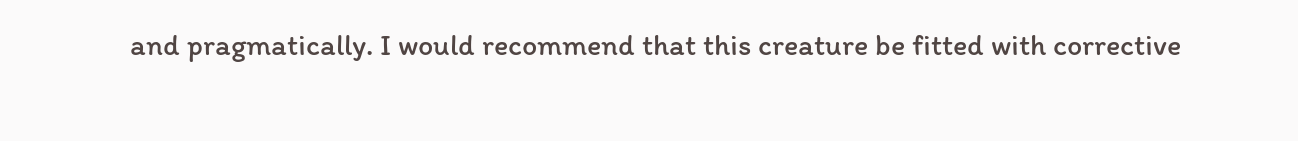and pragmatically. I would recommend that this creature be fitted with corrective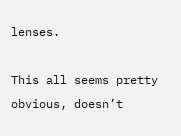lenses.

This all seems pretty obvious, doesn’t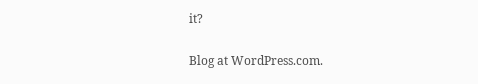it?

Blog at WordPress.com.